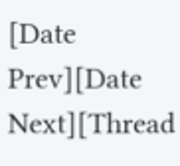[Date Prev][Date Next][Thread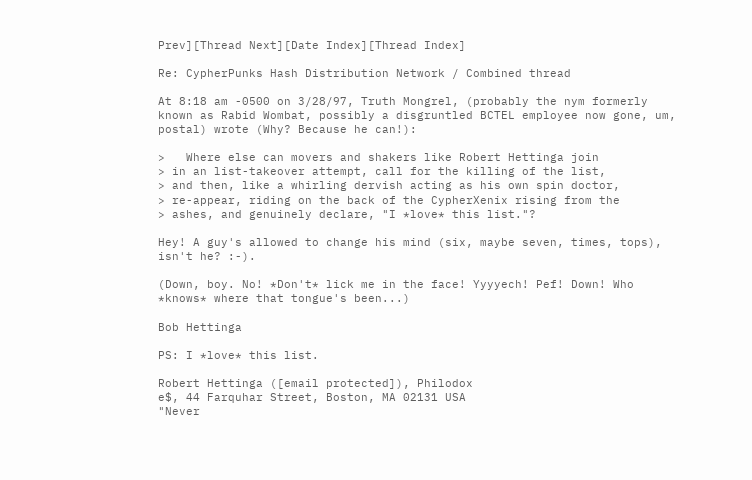Prev][Thread Next][Date Index][Thread Index]

Re: CypherPunks Hash Distribution Network / Combined thread

At 8:18 am -0500 on 3/28/97, Truth Mongrel, (probably the nym formerly
known as Rabid Wombat, possibly a disgruntled BCTEL employee now gone, um,
postal) wrote (Why? Because he can!):

>   Where else can movers and shakers like Robert Hettinga join
> in an list-takeover attempt, call for the killing of the list,
> and then, like a whirling dervish acting as his own spin doctor,
> re-appear, riding on the back of the CypherXenix rising from the
> ashes, and genuinely declare, "I *love* this list."?

Hey! A guy's allowed to change his mind (six, maybe seven, times, tops),
isn't he? :-).

(Down, boy. No! *Don't* lick me in the face! Yyyyech! Pef! Down! Who
*knows* where that tongue's been...)

Bob Hettinga

PS: I *love* this list.

Robert Hettinga ([email protected]), Philodox
e$, 44 Farquhar Street, Boston, MA 02131 USA
"Never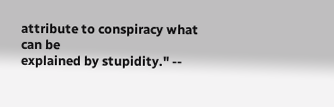attribute to conspiracy what can be
explained by stupidity." --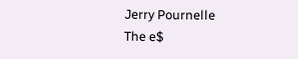Jerry Pournelle
The e$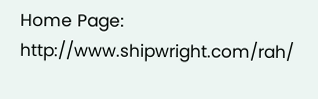Home Page: http://www.shipwright.com/rah/